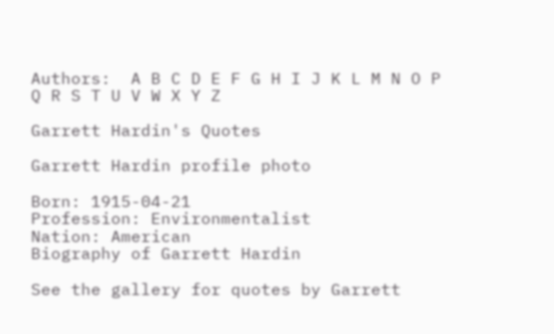Authors:  A B C D E F G H I J K L M N O P Q R S T U V W X Y Z

Garrett Hardin's Quotes

Garrett Hardin profile photo

Born: 1915-04-21
Profession: Environmentalist
Nation: American
Biography of Garrett Hardin

See the gallery for quotes by Garrett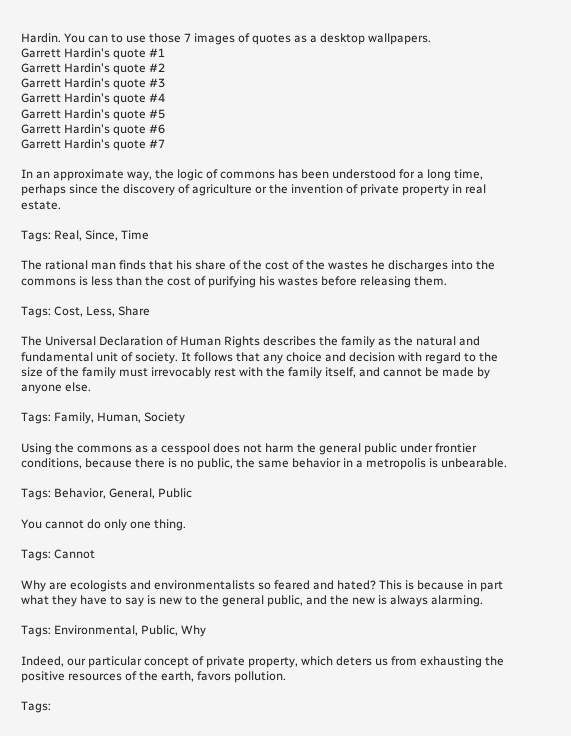Hardin. You can to use those 7 images of quotes as a desktop wallpapers.
Garrett Hardin's quote #1
Garrett Hardin's quote #2
Garrett Hardin's quote #3
Garrett Hardin's quote #4
Garrett Hardin's quote #5
Garrett Hardin's quote #6
Garrett Hardin's quote #7

In an approximate way, the logic of commons has been understood for a long time, perhaps since the discovery of agriculture or the invention of private property in real estate.

Tags: Real, Since, Time

The rational man finds that his share of the cost of the wastes he discharges into the commons is less than the cost of purifying his wastes before releasing them.

Tags: Cost, Less, Share

The Universal Declaration of Human Rights describes the family as the natural and fundamental unit of society. It follows that any choice and decision with regard to the size of the family must irrevocably rest with the family itself, and cannot be made by anyone else.

Tags: Family, Human, Society

Using the commons as a cesspool does not harm the general public under frontier conditions, because there is no public, the same behavior in a metropolis is unbearable.

Tags: Behavior, General, Public

You cannot do only one thing.

Tags: Cannot

Why are ecologists and environmentalists so feared and hated? This is because in part what they have to say is new to the general public, and the new is always alarming.

Tags: Environmental, Public, Why

Indeed, our particular concept of private property, which deters us from exhausting the positive resources of the earth, favors pollution.

Tags: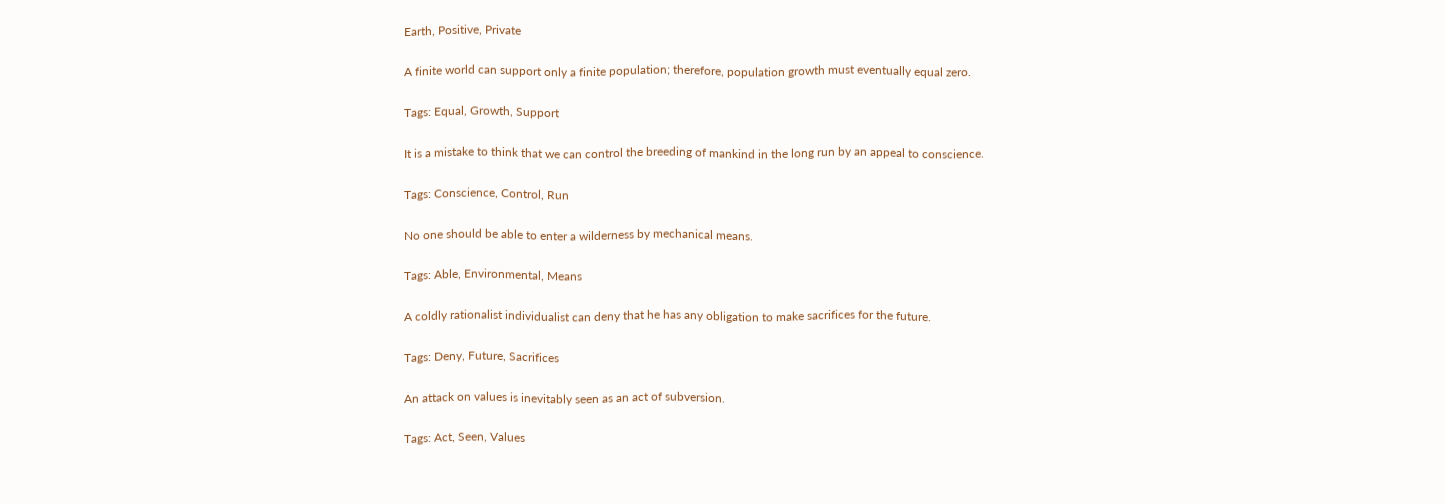Earth, Positive, Private

A finite world can support only a finite population; therefore, population growth must eventually equal zero.

Tags: Equal, Growth, Support

It is a mistake to think that we can control the breeding of mankind in the long run by an appeal to conscience.

Tags: Conscience, Control, Run

No one should be able to enter a wilderness by mechanical means.

Tags: Able, Environmental, Means

A coldly rationalist individualist can deny that he has any obligation to make sacrifices for the future.

Tags: Deny, Future, Sacrifices

An attack on values is inevitably seen as an act of subversion.

Tags: Act, Seen, Values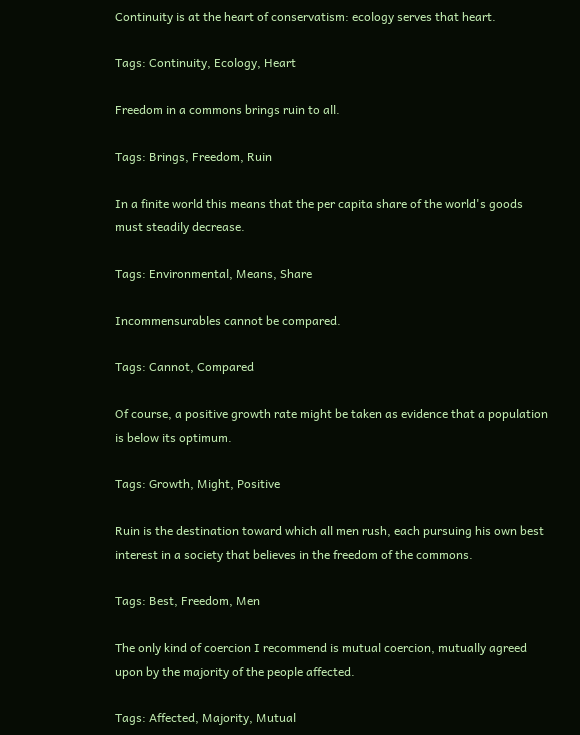Continuity is at the heart of conservatism: ecology serves that heart.

Tags: Continuity, Ecology, Heart

Freedom in a commons brings ruin to all.

Tags: Brings, Freedom, Ruin

In a finite world this means that the per capita share of the world's goods must steadily decrease.

Tags: Environmental, Means, Share

Incommensurables cannot be compared.

Tags: Cannot, Compared

Of course, a positive growth rate might be taken as evidence that a population is below its optimum.

Tags: Growth, Might, Positive

Ruin is the destination toward which all men rush, each pursuing his own best interest in a society that believes in the freedom of the commons.

Tags: Best, Freedom, Men

The only kind of coercion I recommend is mutual coercion, mutually agreed upon by the majority of the people affected.

Tags: Affected, Majority, Mutual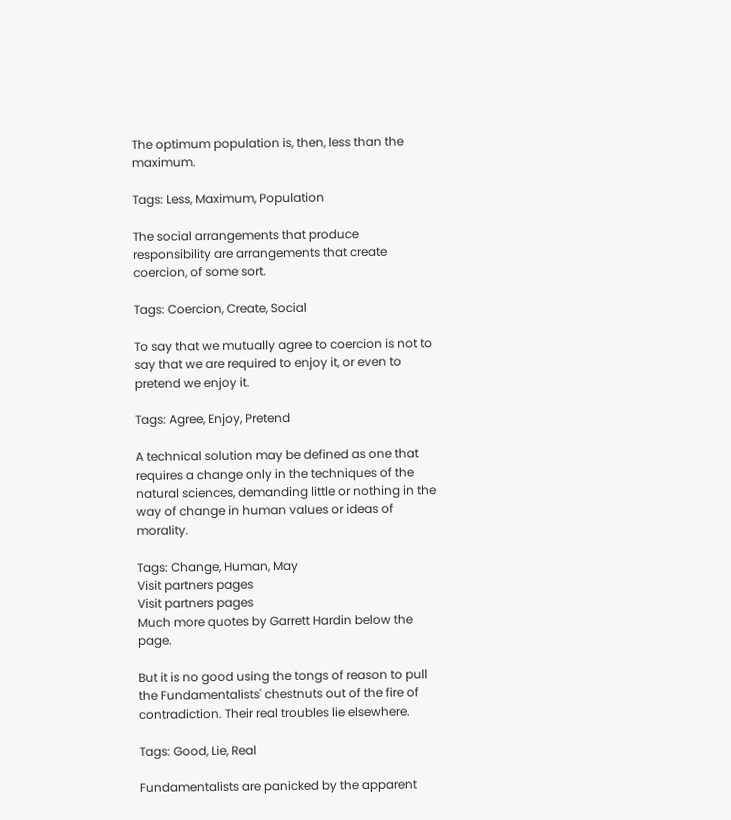The optimum population is, then, less than the maximum.

Tags: Less, Maximum, Population

The social arrangements that produce responsibility are arrangements that create coercion, of some sort.

Tags: Coercion, Create, Social

To say that we mutually agree to coercion is not to say that we are required to enjoy it, or even to pretend we enjoy it.

Tags: Agree, Enjoy, Pretend

A technical solution may be defined as one that requires a change only in the techniques of the natural sciences, demanding little or nothing in the way of change in human values or ideas of morality.

Tags: Change, Human, May
Visit partners pages
Visit partners pages
Much more quotes by Garrett Hardin below the page.

But it is no good using the tongs of reason to pull the Fundamentalists' chestnuts out of the fire of contradiction. Their real troubles lie elsewhere.

Tags: Good, Lie, Real

Fundamentalists are panicked by the apparent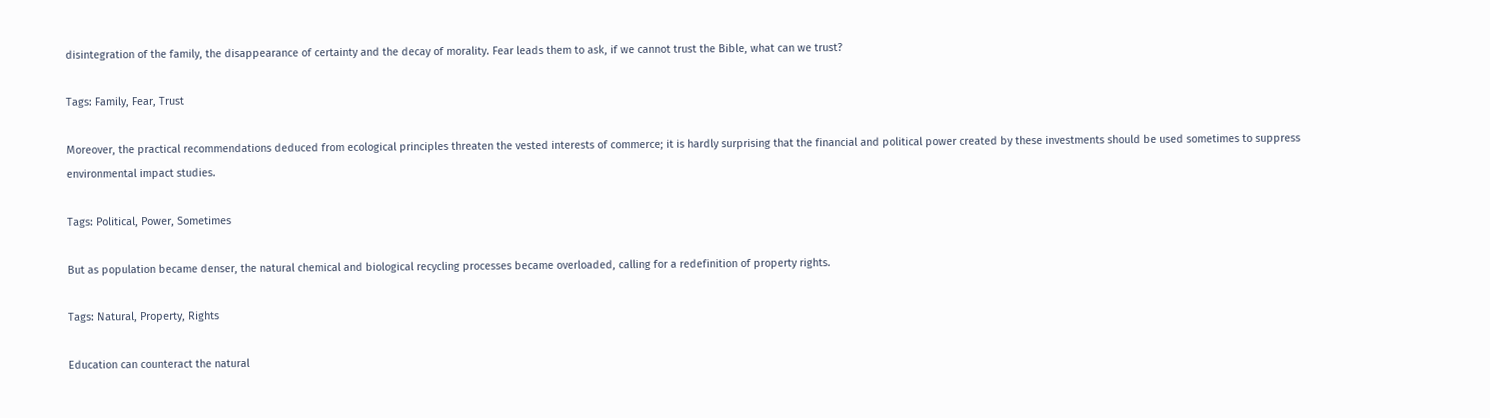disintegration of the family, the disappearance of certainty and the decay of morality. Fear leads them to ask, if we cannot trust the Bible, what can we trust?

Tags: Family, Fear, Trust

Moreover, the practical recommendations deduced from ecological principles threaten the vested interests of commerce; it is hardly surprising that the financial and political power created by these investments should be used sometimes to suppress environmental impact studies.

Tags: Political, Power, Sometimes

But as population became denser, the natural chemical and biological recycling processes became overloaded, calling for a redefinition of property rights.

Tags: Natural, Property, Rights

Education can counteract the natural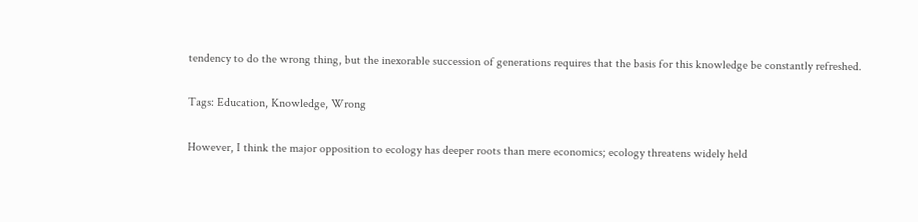tendency to do the wrong thing, but the inexorable succession of generations requires that the basis for this knowledge be constantly refreshed.

Tags: Education, Knowledge, Wrong

However, I think the major opposition to ecology has deeper roots than mere economics; ecology threatens widely held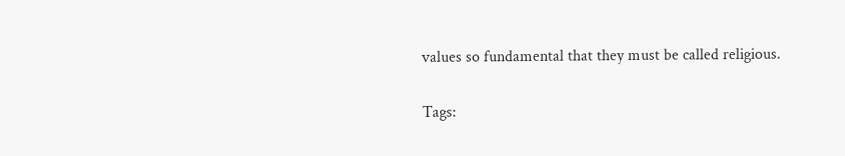values so fundamental that they must be called religious.

Tags: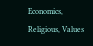Economics, Religious, Values